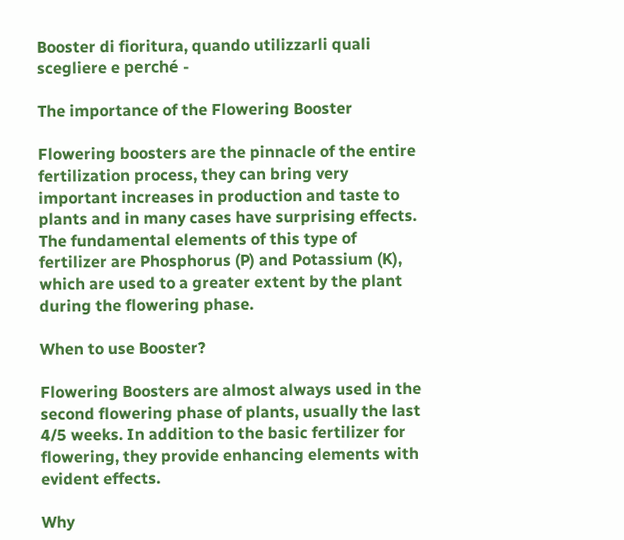Booster di fioritura, quando utilizzarli quali scegliere e perché -

The importance of the Flowering Booster

Flowering boosters are the pinnacle of the entire fertilization process, they can bring very important increases in production and taste to plants and in many cases have surprising effects. The fundamental elements of this type of fertilizer are Phosphorus (P) and Potassium (K), which are used to a greater extent by the plant during the flowering phase.

When to use Booster?

Flowering Boosters are almost always used in the second flowering phase of plants, usually the last 4/5 weeks. In addition to the basic fertilizer for flowering, they provide enhancing elements with evident effects.

Why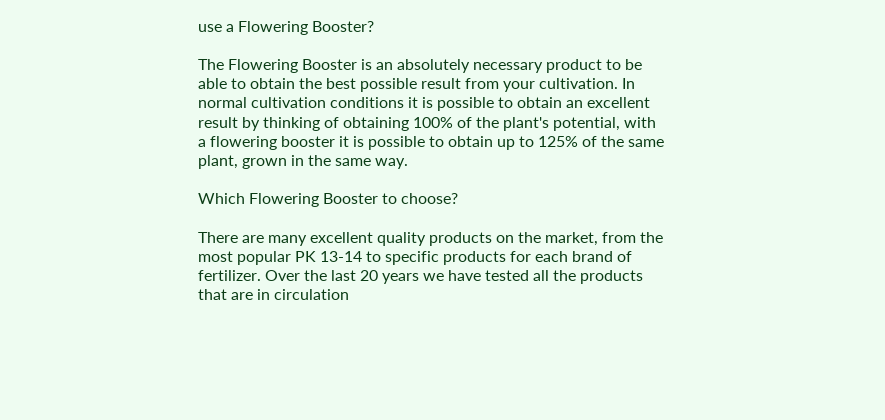use a Flowering Booster?

The Flowering Booster is an absolutely necessary product to be able to obtain the best possible result from your cultivation. In normal cultivation conditions it is possible to obtain an excellent result by thinking of obtaining 100% of the plant's potential, with a flowering booster it is possible to obtain up to 125% of the same plant, grown in the same way.

Which Flowering Booster to choose?

There are many excellent quality products on the market, from the most popular PK 13-14 to specific products for each brand of fertilizer. Over the last 20 years we have tested all the products that are in circulation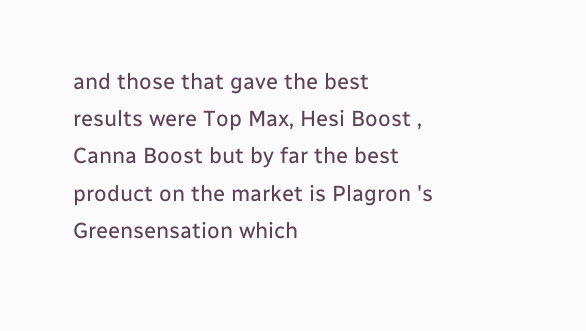and those that gave the best results were Top Max, Hesi Boost , Canna Boost but by far the best product on the market is Plagron 's Greensensation which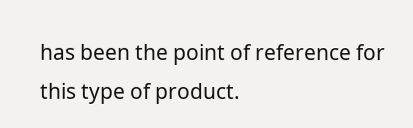has been the point of reference for this type of product.